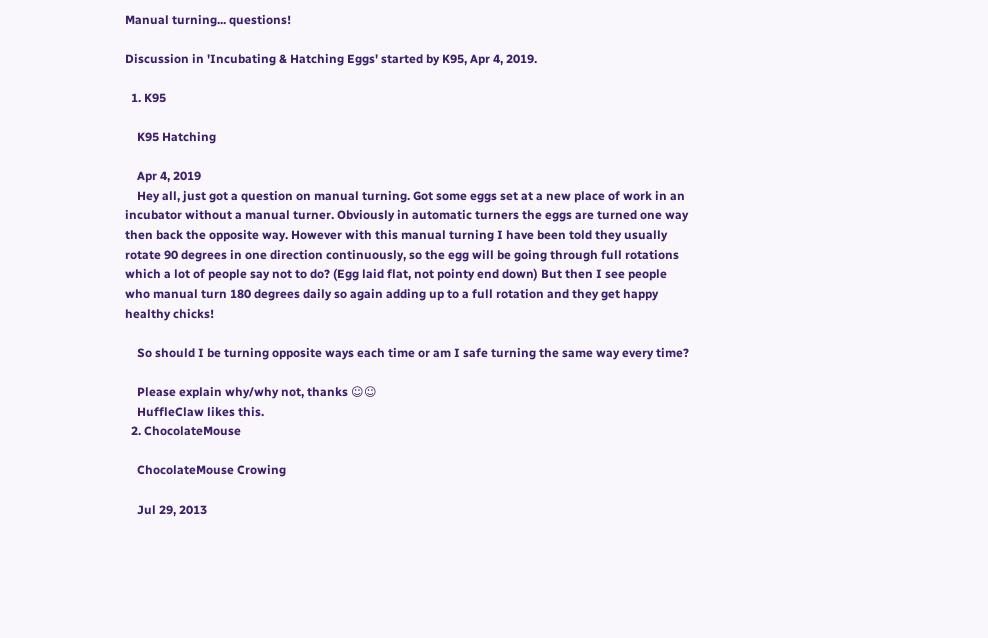Manual turning... questions!

Discussion in 'Incubating & Hatching Eggs' started by K95, Apr 4, 2019.

  1. K95

    K95 Hatching

    Apr 4, 2019
    Hey all, just got a question on manual turning. Got some eggs set at a new place of work in an incubator without a manual turner. Obviously in automatic turners the eggs are turned one way then back the opposite way. However with this manual turning I have been told they usually rotate 90 degrees in one direction continuously, so the egg will be going through full rotations which a lot of people say not to do? (Egg laid flat, not pointy end down) But then I see people who manual turn 180 degrees daily so again adding up to a full rotation and they get happy healthy chicks!

    So should I be turning opposite ways each time or am I safe turning the same way every time?

    Please explain why/why not, thanks ☺☺
    HuffleClaw likes this.
  2. ChocolateMouse

    ChocolateMouse Crowing

    Jul 29, 2013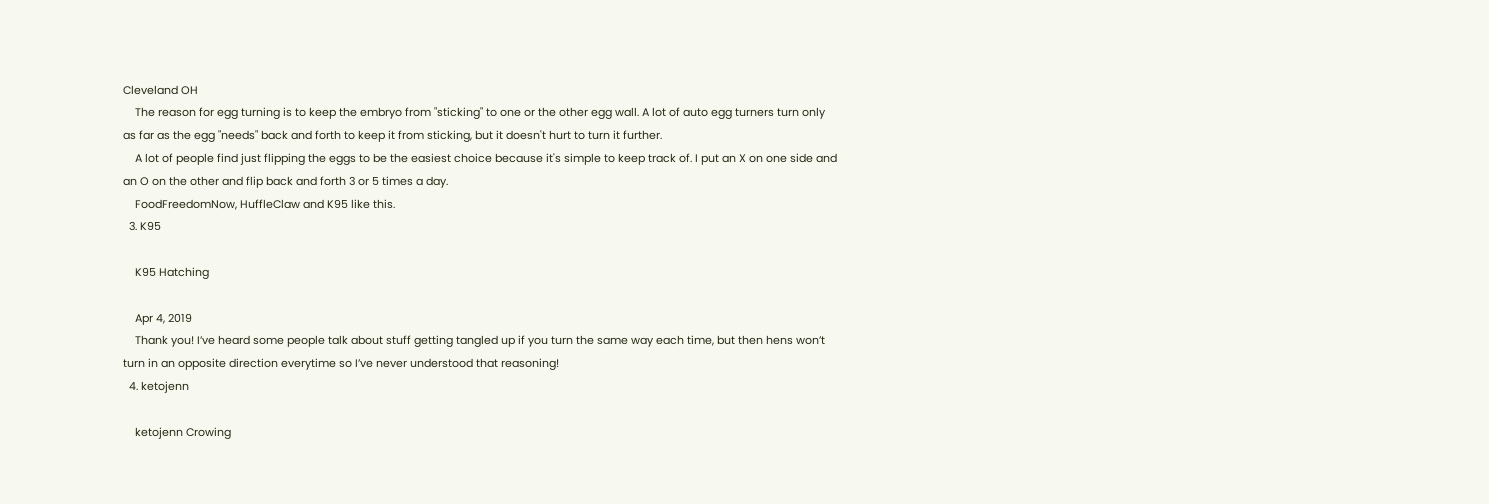Cleveland OH
    The reason for egg turning is to keep the embryo from "sticking" to one or the other egg wall. A lot of auto egg turners turn only as far as the egg "needs" back and forth to keep it from sticking, but it doesn't hurt to turn it further.
    A lot of people find just flipping the eggs to be the easiest choice because it's simple to keep track of. I put an X on one side and an O on the other and flip back and forth 3 or 5 times a day.
    FoodFreedomNow, HuffleClaw and K95 like this.
  3. K95

    K95 Hatching

    Apr 4, 2019
    Thank you! I’ve heard some people talk about stuff getting tangled up if you turn the same way each time, but then hens won’t turn in an opposite direction everytime so I’ve never understood that reasoning!
  4. ketojenn

    ketojenn Crowing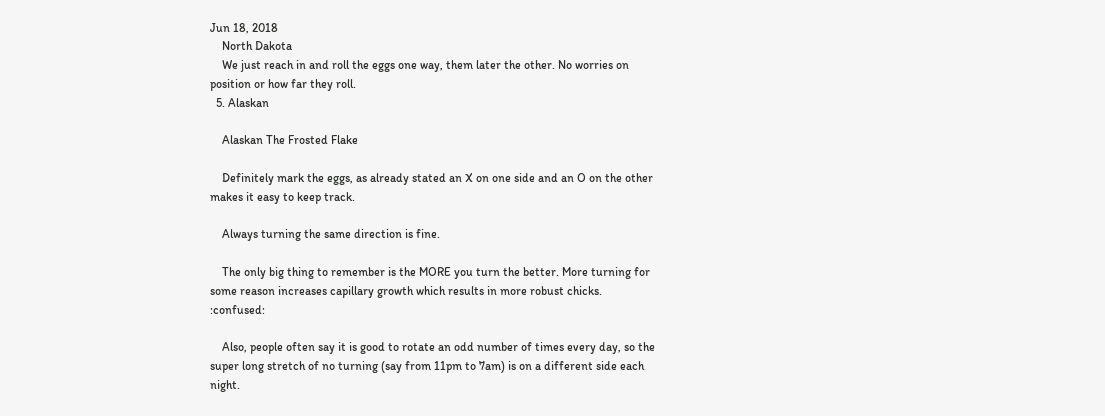Jun 18, 2018
    North Dakota
    We just reach in and roll the eggs one way, them later the other. No worries on position or how far they roll.
  5. Alaskan

    Alaskan The Frosted Flake

    Definitely mark the eggs, as already stated an X on one side and an O on the other makes it easy to keep track.

    Always turning the same direction is fine.

    The only big thing to remember is the MORE you turn the better. More turning for some reason increases capillary growth which results in more robust chicks. :confused:

    Also, people often say it is good to rotate an odd number of times every day, so the super long stretch of no turning (say from 11pm to 7am) is on a different side each night.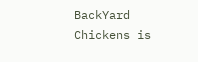BackYard Chickens is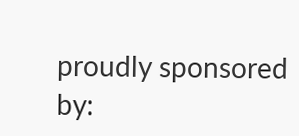proudly sponsored by: